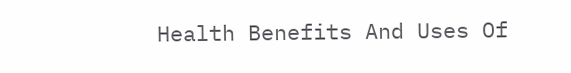Health Benefits And Uses Of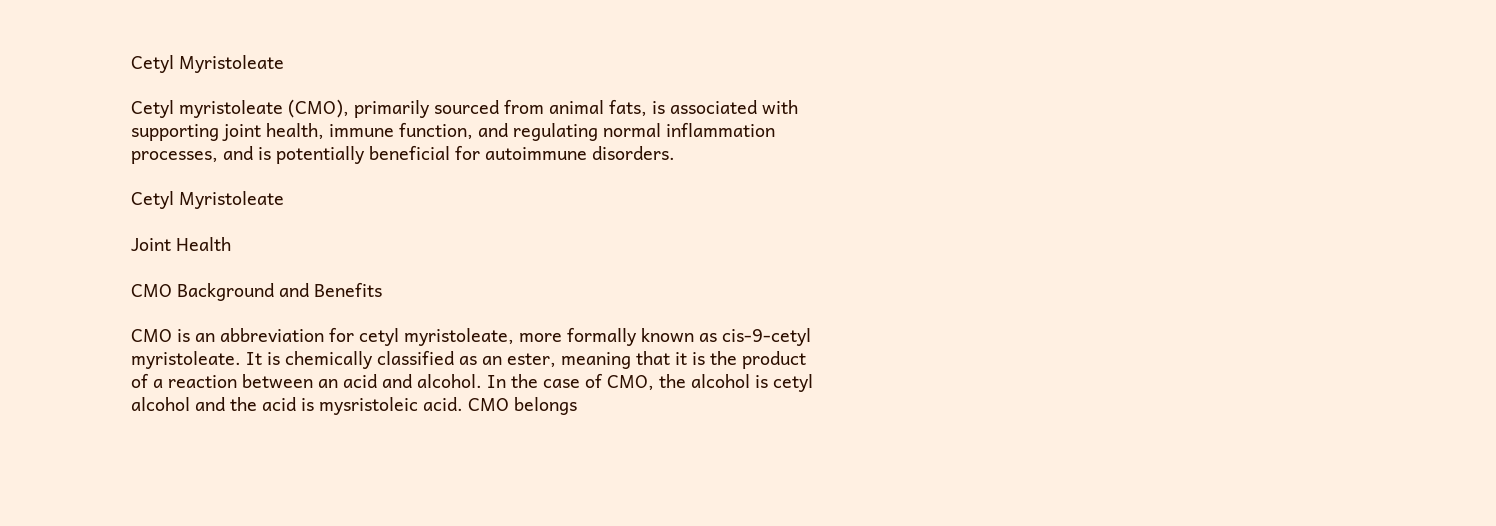Cetyl Myristoleate

Cetyl myristoleate (CMO), primarily sourced from animal fats, is associated with supporting joint health, immune function, and regulating normal inflammation processes, and is potentially beneficial for autoimmune disorders.

Cetyl Myristoleate

Joint Health

CMO Background and Benefits

CMO is an abbreviation for cetyl myristoleate, more formally known as cis-9-cetyl myristoleate. It is chemically classified as an ester, meaning that it is the product of a reaction between an acid and alcohol. In the case of CMO, the alcohol is cetyl alcohol and the acid is mysristoleic acid. CMO belongs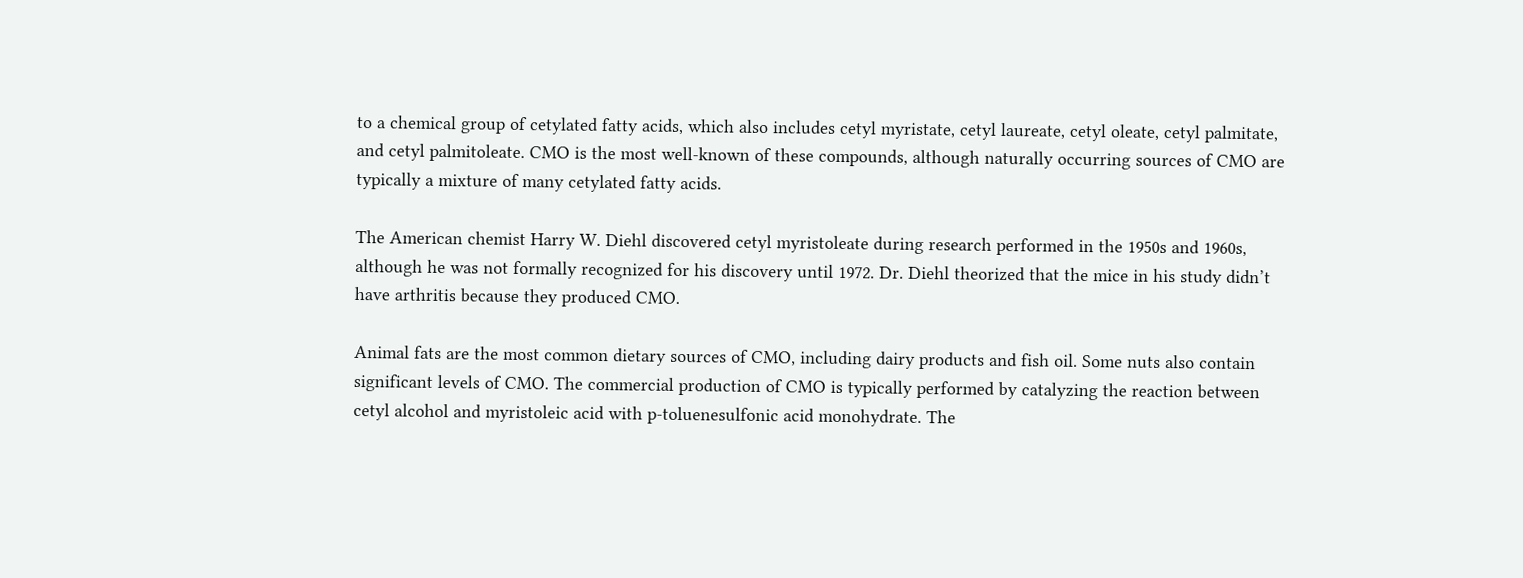to a chemical group of cetylated fatty acids, which also includes cetyl myristate, cetyl laureate, cetyl oleate, cetyl palmitate, and cetyl palmitoleate. CMO is the most well-known of these compounds, although naturally occurring sources of CMO are typically a mixture of many cetylated fatty acids.

The American chemist Harry W. Diehl discovered cetyl myristoleate during research performed in the 1950s and 1960s, although he was not formally recognized for his discovery until 1972. Dr. Diehl theorized that the mice in his study didn’t have arthritis because they produced CMO.

Animal fats are the most common dietary sources of CMO, including dairy products and fish oil. Some nuts also contain significant levels of CMO. The commercial production of CMO is typically performed by catalyzing the reaction between cetyl alcohol and myristoleic acid with p-toluenesulfonic acid monohydrate. The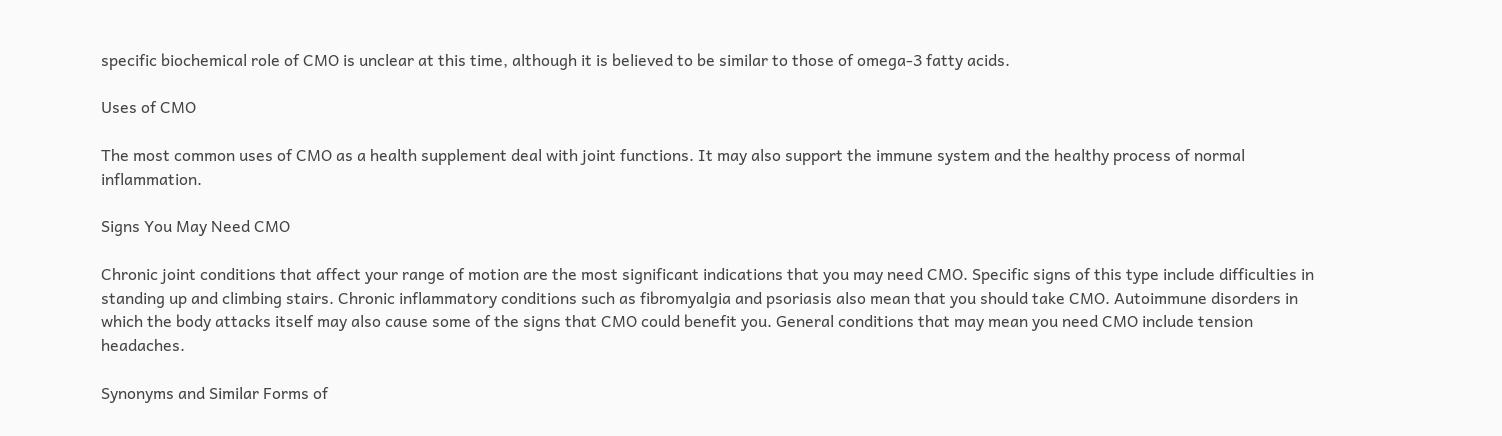specific biochemical role of CMO is unclear at this time, although it is believed to be similar to those of omega-3 fatty acids.

Uses of CMO

The most common uses of CMO as a health supplement deal with joint functions. It may also support the immune system and the healthy process of normal inflammation.

Signs You May Need CMO

Chronic joint conditions that affect your range of motion are the most significant indications that you may need CMO. Specific signs of this type include difficulties in standing up and climbing stairs. Chronic inflammatory conditions such as fibromyalgia and psoriasis also mean that you should take CMO. Autoimmune disorders in which the body attacks itself may also cause some of the signs that CMO could benefit you. General conditions that may mean you need CMO include tension headaches.

Synonyms and Similar Forms of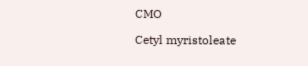CMO

Cetyl myristoleate